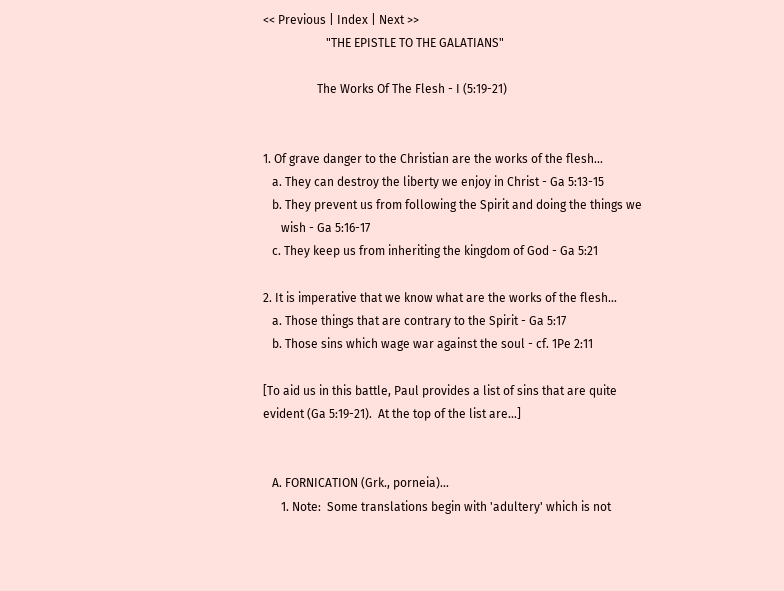<< Previous | Index | Next >>
                     "THE EPISTLE TO THE GALATIANS"

                  The Works Of The Flesh - I (5:19-21)


1. Of grave danger to the Christian are the works of the flesh...
   a. They can destroy the liberty we enjoy in Christ - Ga 5:13-15
   b. They prevent us from following the Spirit and doing the things we
      wish - Ga 5:16-17
   c. They keep us from inheriting the kingdom of God - Ga 5:21

2. It is imperative that we know what are the works of the flesh...
   a. Those things that are contrary to the Spirit - Ga 5:17
   b. Those sins which wage war against the soul - cf. 1Pe 2:11

[To aid us in this battle, Paul provides a list of sins that are quite
evident (Ga 5:19-21).  At the top of the list are...]


   A. FORNICATION (Grk., porneia)...
      1. Note:  Some translations begin with 'adultery' which is not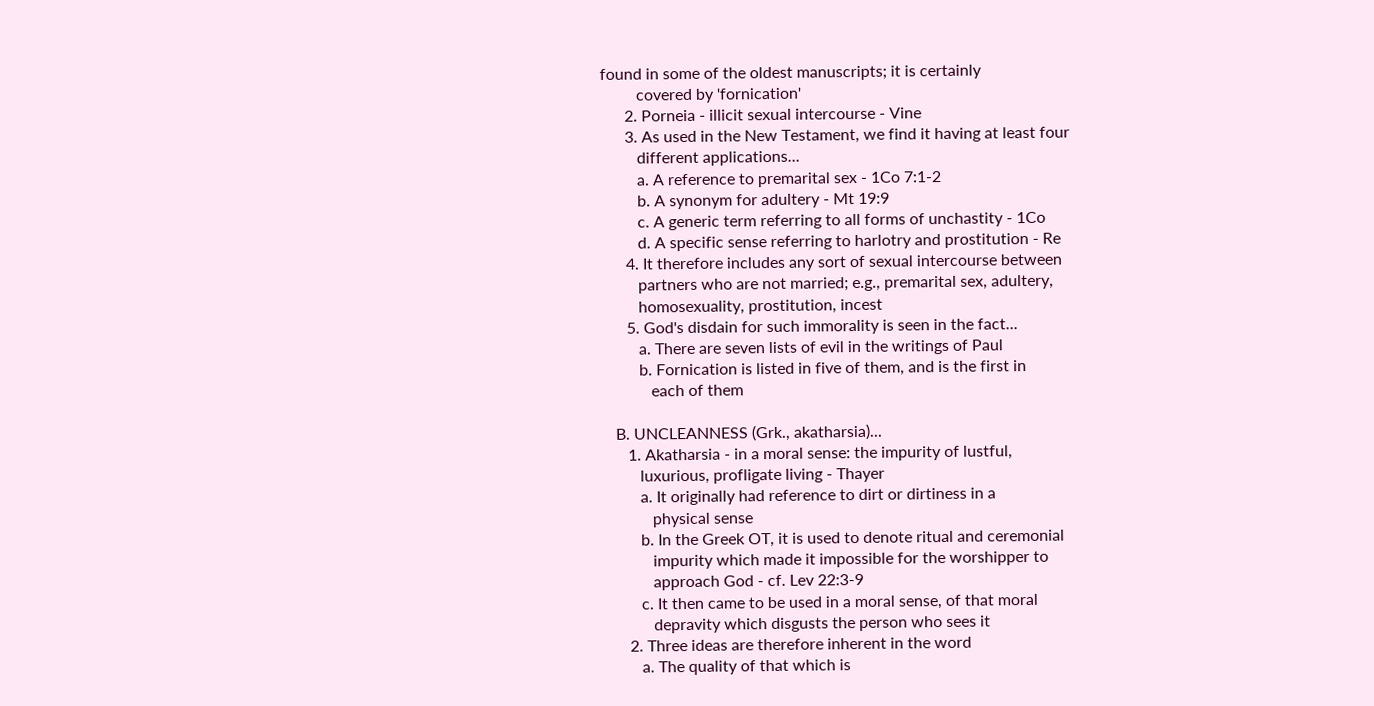found in some of the oldest manuscripts; it is certainly
         covered by 'fornication'
      2. Porneia - illicit sexual intercourse - Vine
      3. As used in the New Testament, we find it having at least four
         different applications...
         a. A reference to premarital sex - 1Co 7:1-2
         b. A synonym for adultery - Mt 19:9
         c. A generic term referring to all forms of unchastity - 1Co
         d. A specific sense referring to harlotry and prostitution - Re
      4. It therefore includes any sort of sexual intercourse between
         partners who are not married; e.g., premarital sex, adultery,
         homosexuality, prostitution, incest
      5. God's disdain for such immorality is seen in the fact...
         a. There are seven lists of evil in the writings of Paul
         b. Fornication is listed in five of them, and is the first in
            each of them

   B. UNCLEANNESS (Grk., akatharsia)...
      1. Akatharsia - in a moral sense: the impurity of lustful,
         luxurious, profligate living - Thayer
         a. It originally had reference to dirt or dirtiness in a
            physical sense
         b. In the Greek OT, it is used to denote ritual and ceremonial
            impurity which made it impossible for the worshipper to
            approach God - cf. Lev 22:3-9
         c. It then came to be used in a moral sense, of that moral
            depravity which disgusts the person who sees it
      2. Three ideas are therefore inherent in the word
         a. The quality of that which is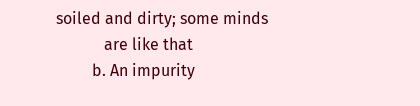soiled and dirty; some minds
            are like that
         b. An impurity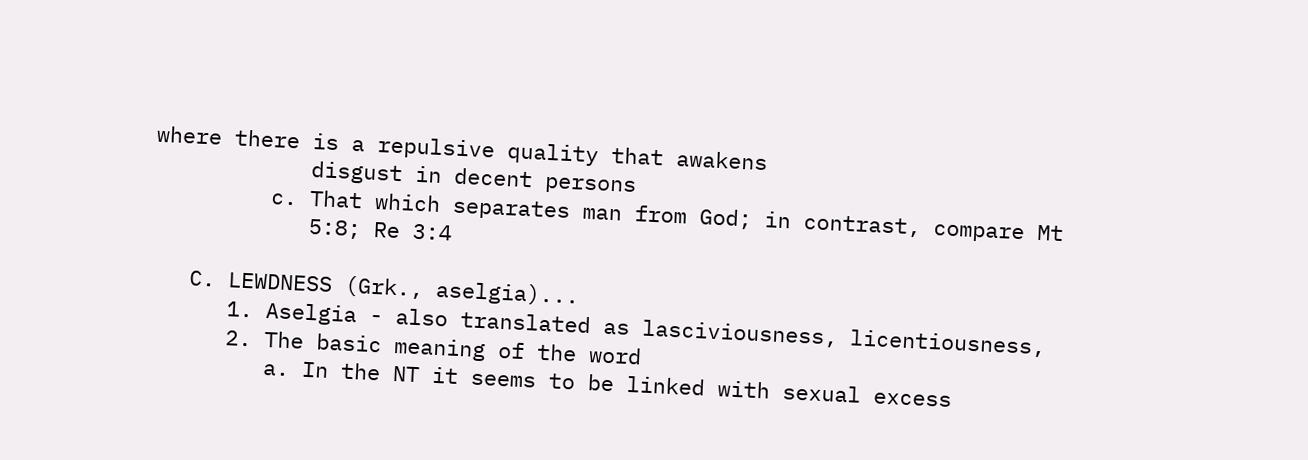where there is a repulsive quality that awakens
            disgust in decent persons
         c. That which separates man from God; in contrast, compare Mt
            5:8; Re 3:4

   C. LEWDNESS (Grk., aselgia)...
      1. Aselgia - also translated as lasciviousness, licentiousness,
      2. The basic meaning of the word
         a. In the NT it seems to be linked with sexual excess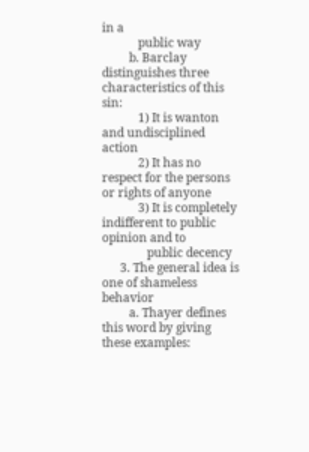in a
            public way
         b. Barclay distinguishes three characteristics of this sin:
            1) It is wanton and undisciplined action
            2) It has no respect for the persons or rights of anyone
            3) It is completely indifferent to public opinion and to
               public decency
      3. The general idea is one of shameless behavior
         a. Thayer defines this word by giving these examples: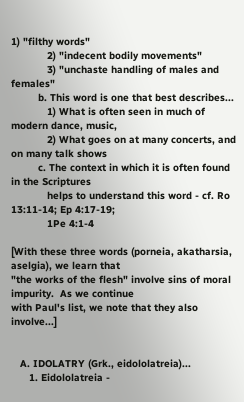1) "filthy words"
            2) "indecent bodily movements"
            3) "unchaste handling of males and females"
         b. This word is one that best describes...
            1) What is often seen in much of modern dance, music,
            2) What goes on at many concerts, and on many talk shows
         c. The context in which it is often found in the Scriptures
            helps to understand this word - cf. Ro 13:11-14; Ep 4:17-19;
            1Pe 4:1-4

[With these three words (porneia, akatharsia, aselgia), we learn that
"the works of the flesh" involve sins of moral impurity.  As we continue
with Paul's list, we note that they also involve...]


   A. IDOLATRY (Grk., eidololatreia)...
      1. Eidololatreia -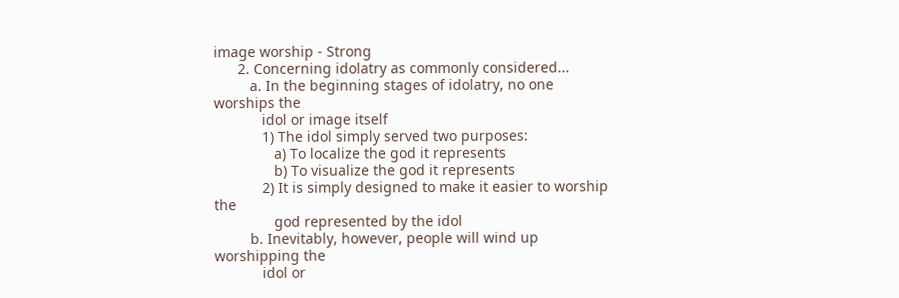image worship - Strong
      2. Concerning idolatry as commonly considered...
         a. In the beginning stages of idolatry, no one worships the
            idol or image itself
            1) The idol simply served two purposes:
               a) To localize the god it represents
               b) To visualize the god it represents
            2) It is simply designed to make it easier to worship the
               god represented by the idol
         b. Inevitably, however, people will wind up worshipping the
            idol or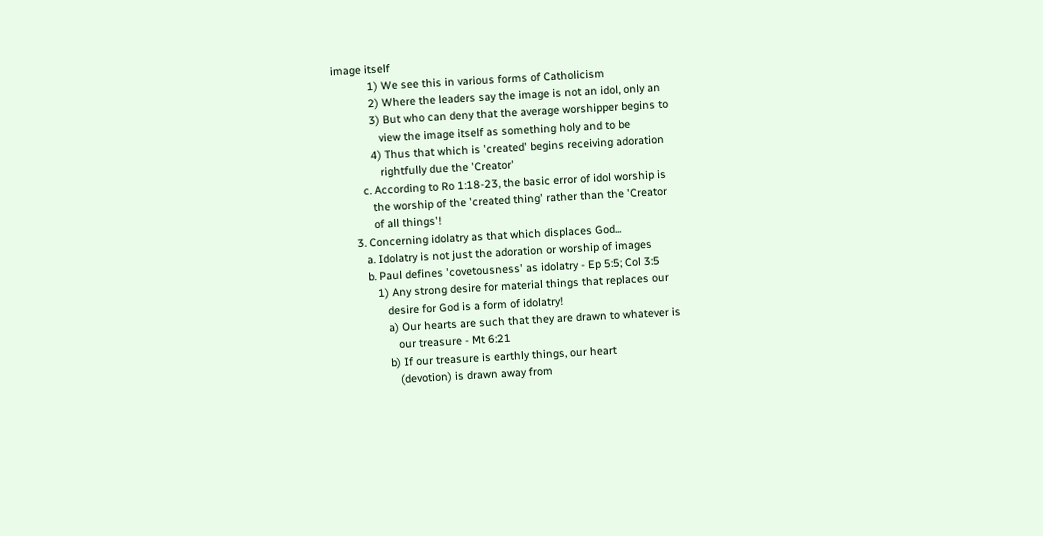image itself
            1) We see this in various forms of Catholicism
            2) Where the leaders say the image is not an idol, only an
            3) But who can deny that the average worshipper begins to
               view the image itself as something holy and to be
            4) Thus that which is 'created' begins receiving adoration
               rightfully due the 'Creator'
         c. According to Ro 1:18-23, the basic error of idol worship is
            the worship of the 'created thing' rather than the 'Creator
            of all things'!
      3. Concerning idolatry as that which displaces God...
         a. Idolatry is not just the adoration or worship of images
         b. Paul defines 'covetousness' as idolatry - Ep 5:5; Col 3:5
            1) Any strong desire for material things that replaces our
               desire for God is a form of idolatry!
               a) Our hearts are such that they are drawn to whatever is
                  our treasure - Mt 6:21
               b) If our treasure is earthly things, our heart
                  (devotion) is drawn away from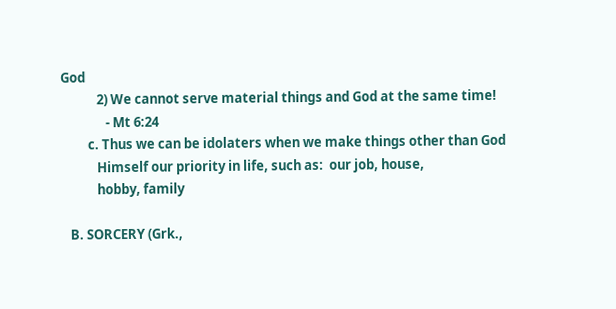God
            2) We cannot serve material things and God at the same time!
               - Mt 6:24
         c. Thus we can be idolaters when we make things other than God
            Himself our priority in life, such as:  our job, house,
            hobby, family

   B. SORCERY (Grk.,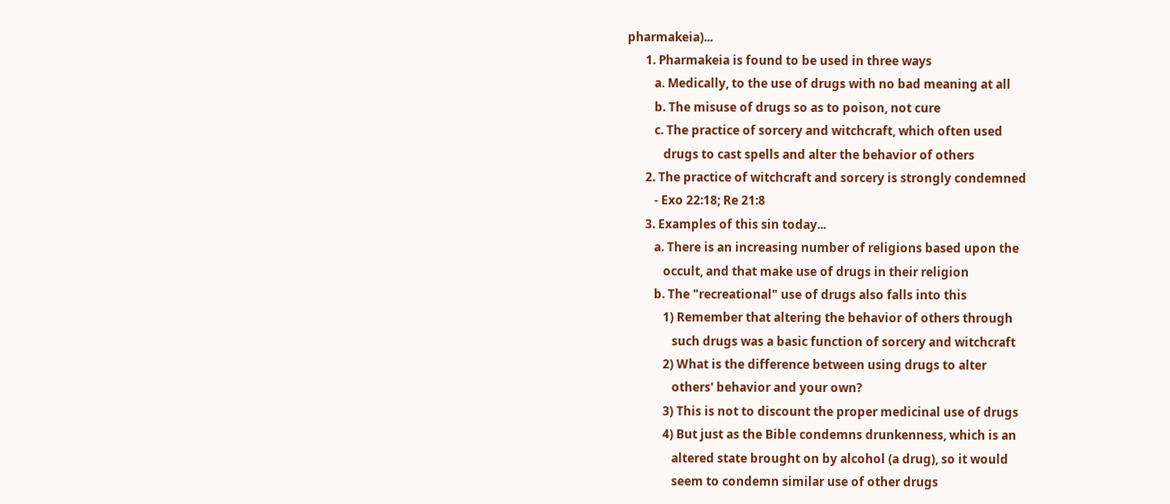pharmakeia)...
      1. Pharmakeia is found to be used in three ways
         a. Medically, to the use of drugs with no bad meaning at all
         b. The misuse of drugs so as to poison, not cure
         c. The practice of sorcery and witchcraft, which often used
            drugs to cast spells and alter the behavior of others
      2. The practice of witchcraft and sorcery is strongly condemned
         - Exo 22:18; Re 21:8
      3. Examples of this sin today...
         a. There is an increasing number of religions based upon the
            occult, and that make use of drugs in their religion
         b. The "recreational" use of drugs also falls into this
            1) Remember that altering the behavior of others through
               such drugs was a basic function of sorcery and witchcraft
            2) What is the difference between using drugs to alter
               others' behavior and your own?
            3) This is not to discount the proper medicinal use of drugs
            4) But just as the Bible condemns drunkenness, which is an
               altered state brought on by alcohol (a drug), so it would
               seem to condemn similar use of other drugs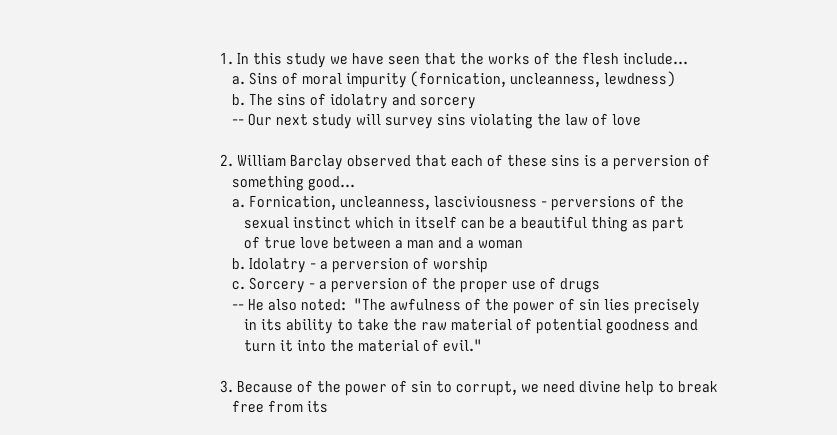1. In this study we have seen that the works of the flesh include...
   a. Sins of moral impurity (fornication, uncleanness, lewdness)
   b. The sins of idolatry and sorcery
   -- Our next study will survey sins violating the law of love

2. William Barclay observed that each of these sins is a perversion of
   something good...
   a. Fornication, uncleanness, lasciviousness - perversions of the
      sexual instinct which in itself can be a beautiful thing as part
      of true love between a man and a woman
   b. Idolatry - a perversion of worship
   c. Sorcery - a perversion of the proper use of drugs
   -- He also noted:  "The awfulness of the power of sin lies precisely
      in its ability to take the raw material of potential goodness and
      turn it into the material of evil."

3. Because of the power of sin to corrupt, we need divine help to break
   free from its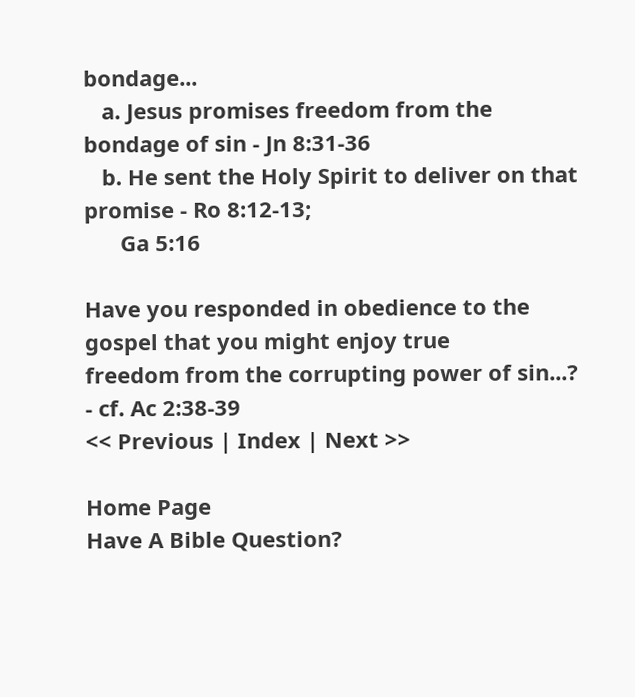bondage...
   a. Jesus promises freedom from the bondage of sin - Jn 8:31-36
   b. He sent the Holy Spirit to deliver on that promise - Ro 8:12-13;
      Ga 5:16

Have you responded in obedience to the gospel that you might enjoy true
freedom from the corrupting power of sin...? - cf. Ac 2:38-39
<< Previous | Index | Next >>

Home Page
Have A Bible Question?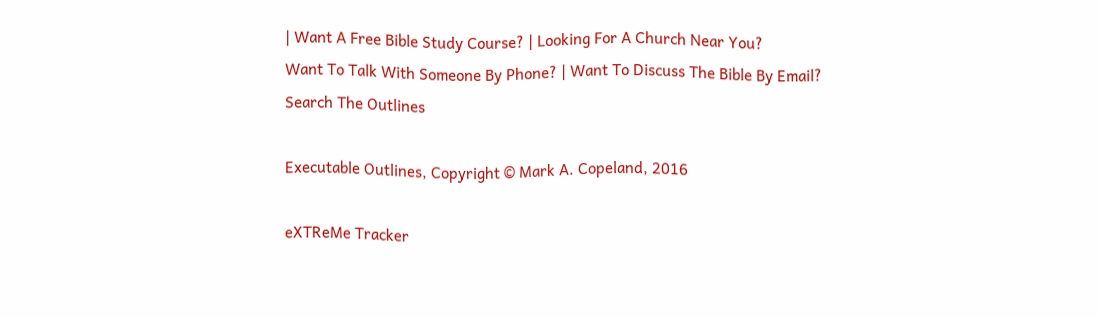| Want A Free Bible Study Course? | Looking For A Church Near You?
Want To Talk With Someone By Phone? | Want To Discuss The Bible By Email?
Search The Outlines

Executable Outlines, Copyright © Mark A. Copeland, 2016

eXTReMe Tracker